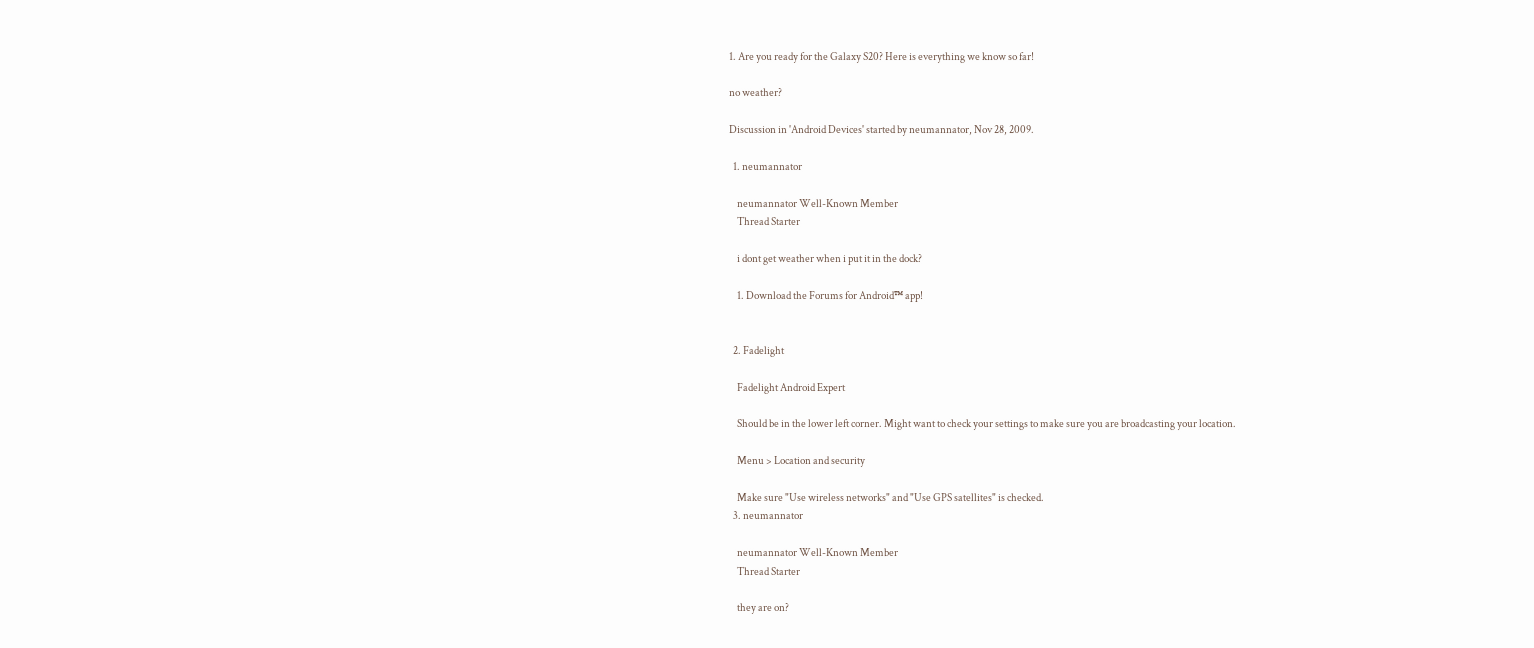1. Are you ready for the Galaxy S20? Here is everything we know so far!

no weather?

Discussion in 'Android Devices' started by neumannator, Nov 28, 2009.

  1. neumannator

    neumannator Well-Known Member
    Thread Starter

    i dont get weather when i put it in the dock?

    1. Download the Forums for Android™ app!


  2. Fadelight

    Fadelight Android Expert

    Should be in the lower left corner. Might want to check your settings to make sure you are broadcasting your location.

    Menu > Location and security

    Make sure "Use wireless networks" and "Use GPS satellites" is checked.
  3. neumannator

    neumannator Well-Known Member
    Thread Starter

    they are on?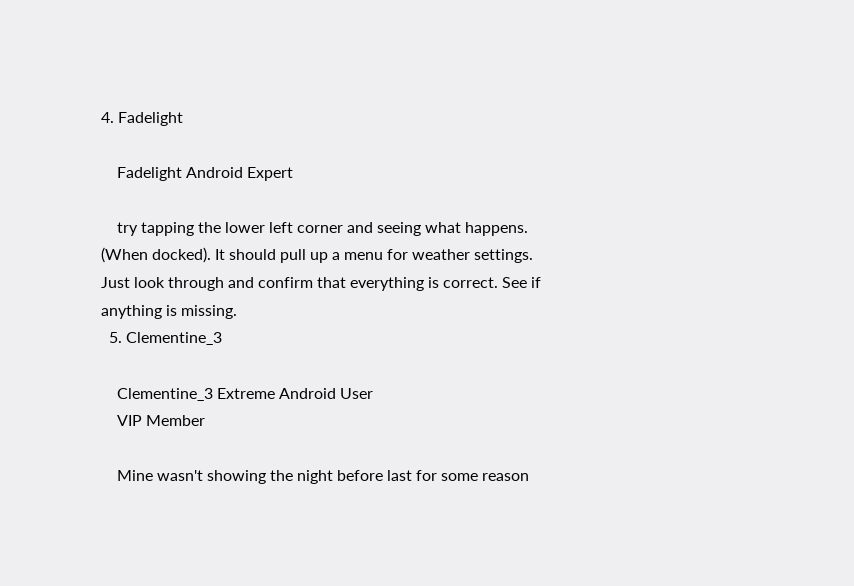4. Fadelight

    Fadelight Android Expert

    try tapping the lower left corner and seeing what happens. (When docked). It should pull up a menu for weather settings. Just look through and confirm that everything is correct. See if anything is missing.
  5. Clementine_3

    Clementine_3 Extreme Android User
    VIP Member

    Mine wasn't showing the night before last for some reason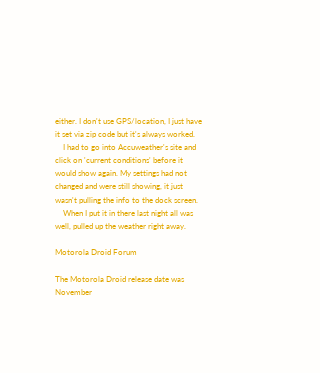either. I don't use GPS/location, I just have it set via zip code but it's always worked.
    I had to go into Accuweather's site and click on 'current conditions' before it would show again. My settings had not changed and were still showing, it just wasn't pulling the info to the dock screen.
    When I put it in there last night all was well, pulled up the weather right away.

Motorola Droid Forum

The Motorola Droid release date was November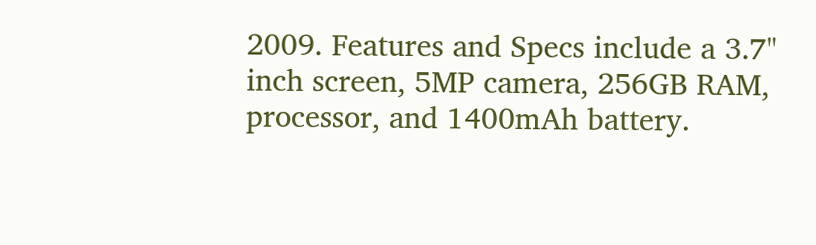2009. Features and Specs include a 3.7" inch screen, 5MP camera, 256GB RAM, processor, and 1400mAh battery.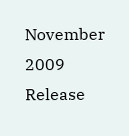November 2009
Release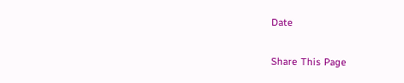Date

Share This Page